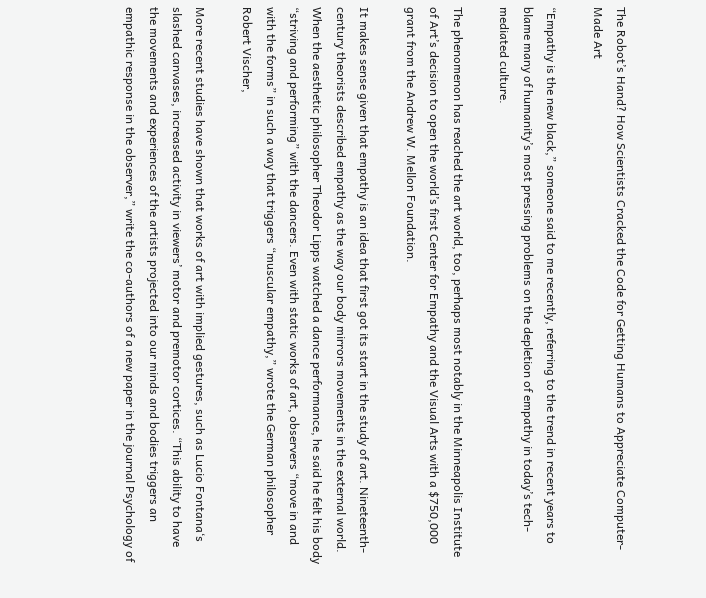The Robot’s Hand? How Scientists Cracked the Code for Getting Humans to Appreciate Computer-Made Art

“Empathy is the new black,” someone said to me recently, referring to the trend in recent years to blame many of humanity’s most pressing problems on the depletion of empathy in today’s tech-mediated culture.

The phenomenon has reached the art world, too, perhaps most notably in the Minneapolis Institute of Art’s decision to open the world’s first Center for Empathy and the Visual Arts with a $750,000 grant from the Andrew W. Mellon Foundation.

It makes sense given that empathy is an idea that first got its start in the study of art. Nineteenth-century theorists described empathy as the way our body mirrors movements in the external world. When the aesthetic philosopher Theodor Lipps watched a dance performance, he said he felt his body “striving and performing” with the dancers. Even with static works of art, observers “move in and with the forms” in such a way that triggers “muscular empathy,” wrote the German philosopher Robert Vischer,

More recent studies have shown that works of art with implied gestures, such as Lucio Fontana‘s slashed canvases, increased activity in viewers’ motor and premotor cortices. “This ability to have the movements and experiences of the artists projected into our minds and bodies triggers an empathic response in the observer,” write the co-authors of a new paper in the journal Psychology of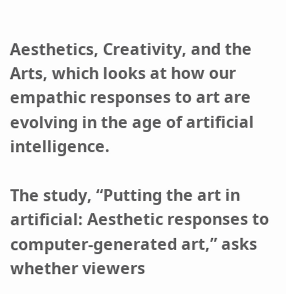Aesthetics, Creativity, and the Arts, which looks at how our empathic responses to art are evolving in the age of artificial intelligence.

The study, “Putting the art in artificial: Aesthetic responses to computer-generated art,” asks whether viewers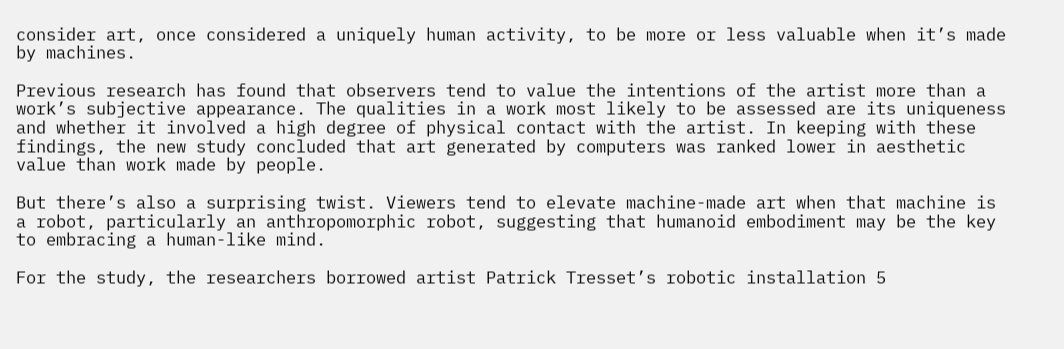consider art, once considered a uniquely human activity, to be more or less valuable when it’s made by machines.

Previous research has found that observers tend to value the intentions of the artist more than a work’s subjective appearance. The qualities in a work most likely to be assessed are its uniqueness and whether it involved a high degree of physical contact with the artist. In keeping with these findings, the new study concluded that art generated by computers was ranked lower in aesthetic value than work made by people.

But there’s also a surprising twist. Viewers tend to elevate machine-made art when that machine is a robot, particularly an anthropomorphic robot, suggesting that humanoid embodiment may be the key to embracing a human-like mind.

For the study, the researchers borrowed artist Patrick Tresset’s robotic installation 5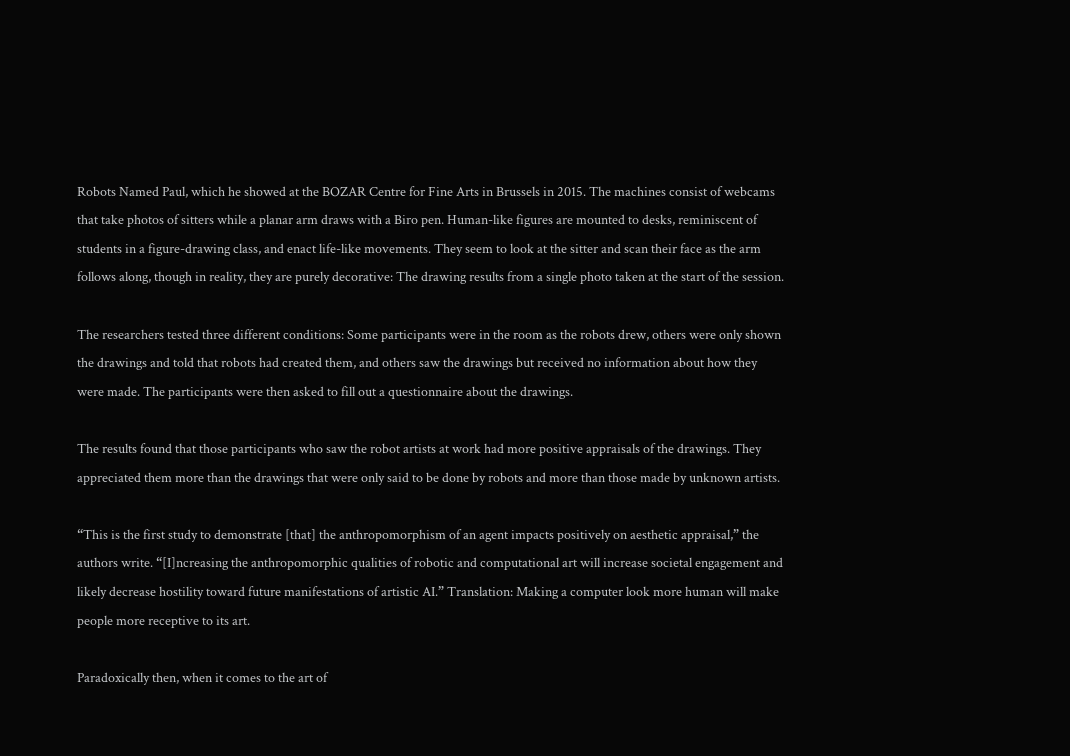Robots Named Paul, which he showed at the BOZAR Centre for Fine Arts in Brussels in 2015. The machines consist of webcams that take photos of sitters while a planar arm draws with a Biro pen. Human-like figures are mounted to desks, reminiscent of students in a figure-drawing class, and enact life-like movements. They seem to look at the sitter and scan their face as the arm follows along, though in reality, they are purely decorative: The drawing results from a single photo taken at the start of the session.

The researchers tested three different conditions: Some participants were in the room as the robots drew, others were only shown the drawings and told that robots had created them, and others saw the drawings but received no information about how they were made. The participants were then asked to fill out a questionnaire about the drawings.

The results found that those participants who saw the robot artists at work had more positive appraisals of the drawings. They appreciated them more than the drawings that were only said to be done by robots and more than those made by unknown artists.

“This is the first study to demonstrate [that] the anthropomorphism of an agent impacts positively on aesthetic appraisal,” the authors write. “[I]ncreasing the anthropomorphic qualities of robotic and computational art will increase societal engagement and likely decrease hostility toward future manifestations of artistic AI.” Translation: Making a computer look more human will make people more receptive to its art.

Paradoxically then, when it comes to the art of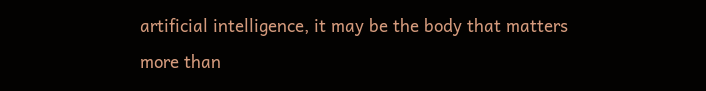artificial intelligence, it may be the body that matters more than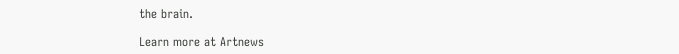the brain.

Learn more at Artnews